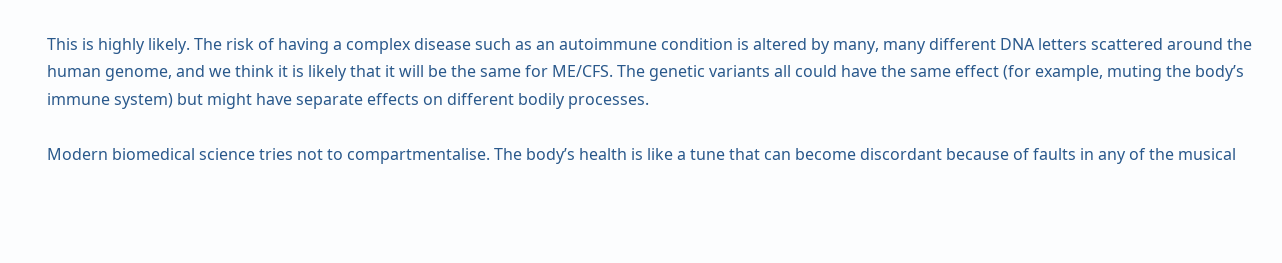This is highly likely. The risk of having a complex disease such as an autoimmune condition is altered by many, many different DNA letters scattered around the human genome, and we think it is likely that it will be the same for ME/CFS. The genetic variants all could have the same effect (for example, muting the body’s immune system) but might have separate effects on different bodily processes.

Modern biomedical science tries not to compartmentalise. The body’s health is like a tune that can become discordant because of faults in any of the musical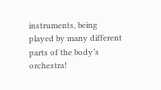instruments, being played by many different parts of the body’s orchestra!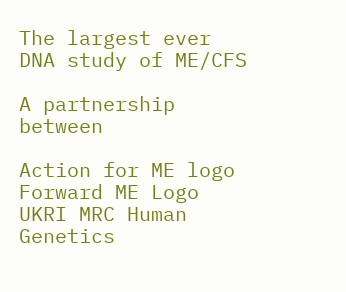The largest ever DNA study of ME/CFS

A partnership between

Action for ME logo
Forward ME Logo
UKRI MRC Human Genetics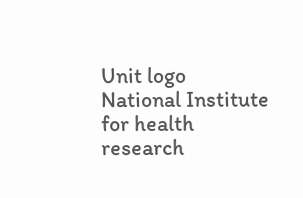Unit logo
National Institute for health research